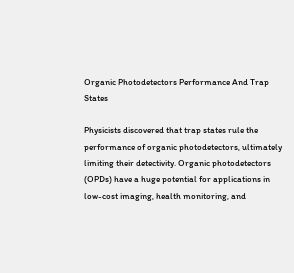Organic Photodetectors Performance And Trap States

Physicists discovered that trap states rule the performance of organic photodetectors, ultimately limiting their detectivity. Organic photodetectors (OPDs) have a huge potential for applications in low-cost imaging, health monitoring, and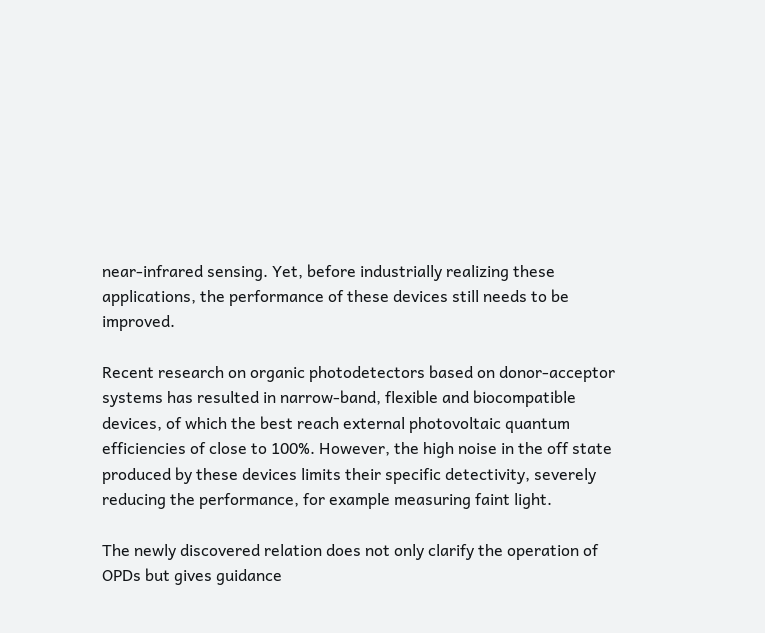near-infrared sensing. Yet, before industrially realizing these applications, the performance of these devices still needs to be improved.

Recent research on organic photodetectors based on donor-acceptor systems has resulted in narrow-band, flexible and biocompatible devices, of which the best reach external photovoltaic quantum efficiencies of close to 100%. However, the high noise in the off state produced by these devices limits their specific detectivity, severely reducing the performance, for example measuring faint light.

The newly discovered relation does not only clarify the operation of OPDs but gives guidance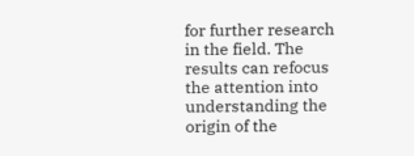for further research in the field. The results can refocus the attention into understanding the origin of the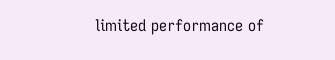limited performance of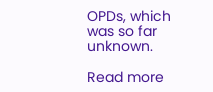OPDs, which was so far unknown.

Read more